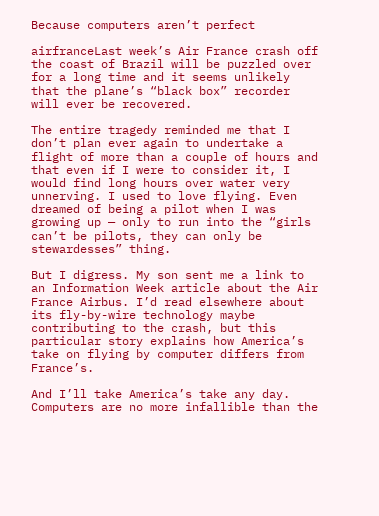Because computers aren’t perfect

airfranceLast week’s Air France crash off the coast of Brazil will be puzzled over for a long time and it seems unlikely that the plane’s “black box” recorder will ever be recovered.

The entire tragedy reminded me that I don’t plan ever again to undertake a flight of more than a couple of hours and that even if I were to consider it, I would find long hours over water very unnerving. I used to love flying. Even dreamed of being a pilot when I was growing up — only to run into the “girls can’t be pilots, they can only be stewardesses” thing.

But I digress. My son sent me a link to an Information Week article about the Air France Airbus. I’d read elsewhere about its fly-by-wire technology maybe contributing to the crash, but this particular story explains how America’s take on flying by computer differs from France’s.

And I’ll take America’s take any day. Computers are no more infallible than the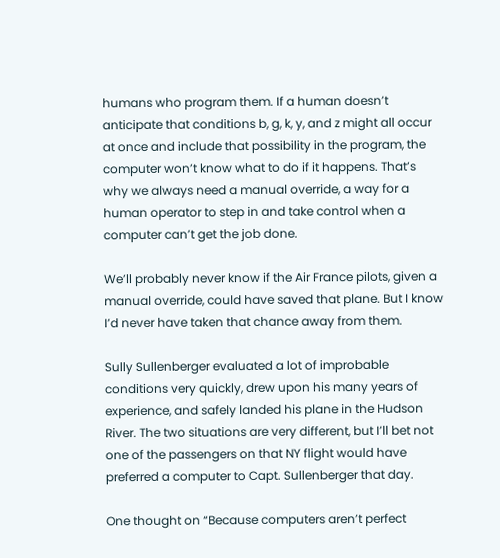humans who program them. If a human doesn’t anticipate that conditions b, g, k, y, and z might all occur at once and include that possibility in the program, the computer won’t know what to do if it happens. That’s why we always need a manual override, a way for a human operator to step in and take control when a computer can’t get the job done.

We’ll probably never know if the Air France pilots, given a manual override, could have saved that plane. But I know I’d never have taken that chance away from them.

Sully Sullenberger evaluated a lot of improbable conditions very quickly, drew upon his many years of experience, and safely landed his plane in the Hudson River. The two situations are very different, but I’ll bet not one of the passengers on that NY flight would have preferred a computer to Capt. Sullenberger that day.

One thought on “Because computers aren’t perfect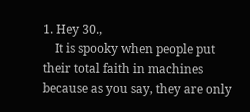1. Hey 30.,
    It is spooky when people put their total faith in machines because as you say, they are only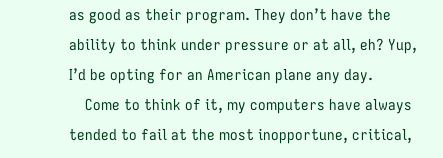as good as their program. They don’t have the ability to think under pressure or at all, eh? Yup, I’d be opting for an American plane any day.
    Come to think of it, my computers have always tended to fail at the most inopportune, critical,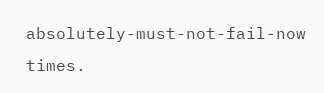absolutely-must-not-fail-now times.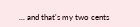... and that's my two cents